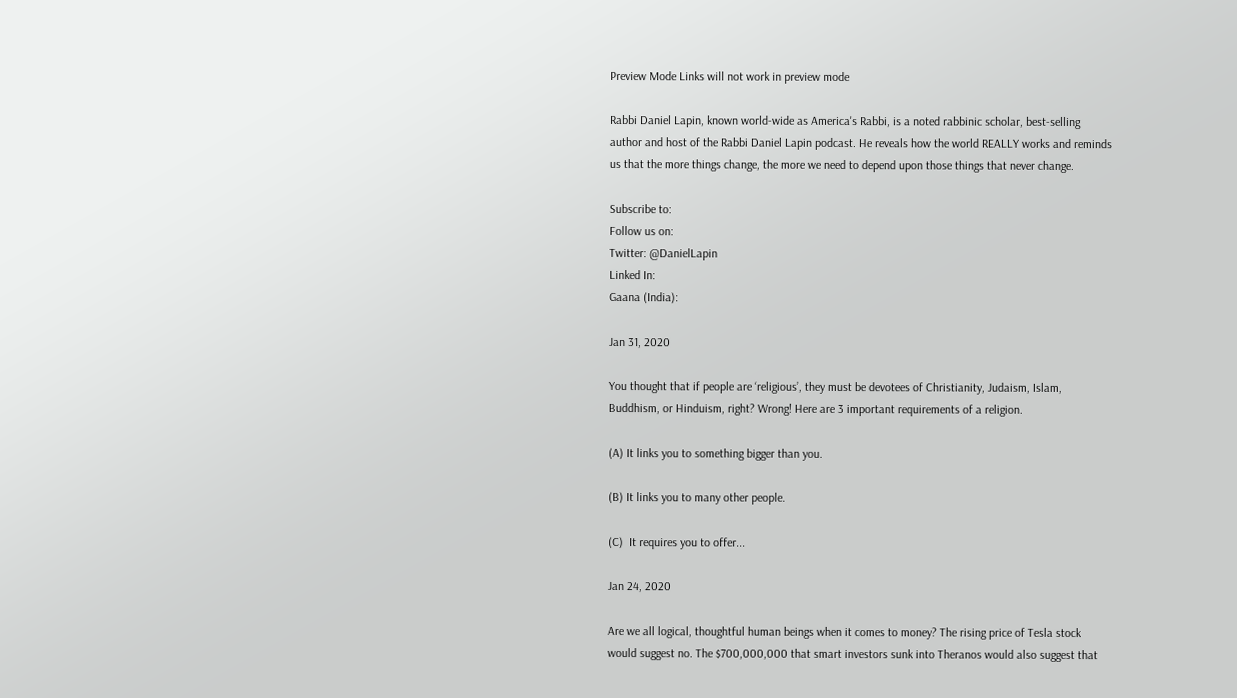Preview Mode Links will not work in preview mode

Rabbi Daniel Lapin, known world-wide as America's Rabbi, is a noted rabbinic scholar, best-selling author and host of the Rabbi Daniel Lapin podcast. He reveals how the world REALLY works and reminds us that the more things change, the more we need to depend upon those things that never change.

Subscribe to:
Follow us on:
Twitter: @DanielLapin
Linked In:
Gaana (India):

Jan 31, 2020

You thought that if people are ‘religious’, they must be devotees of Christianity, Judaism, Islam, Buddhism, or Hinduism, right? Wrong! Here are 3 important requirements of a religion.

(A) It links you to something bigger than you.

(B) It links you to many other people.

(C)  It requires you to offer...

Jan 24, 2020

Are we all logical, thoughtful human beings when it comes to money? The rising price of Tesla stock would suggest no. The $700,000,000 that smart investors sunk into Theranos would also suggest that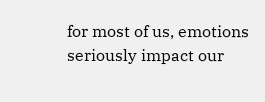for most of us, emotions seriously impact our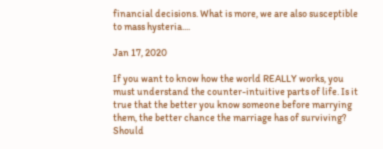financial decisions. What is more, we are also susceptible to mass hysteria....

Jan 17, 2020

If you want to know how the world REALLY works, you must understand the counter-intuitive parts of life. Is it true that the better you know someone before marrying them, the better chance the marriage has of surviving? Should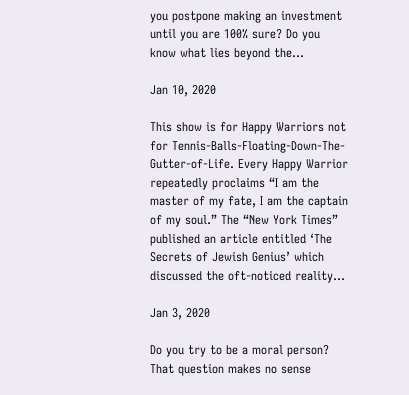you postpone making an investment until you are 100% sure? Do you know what lies beyond the...

Jan 10, 2020

This show is for Happy Warriors not for Tennis-Balls-Floating-Down-The-Gutter-of-Life. Every Happy Warrior repeatedly proclaims “I am the master of my fate, I am the captain of my soul.” The “New York Times” published an article entitled ‘The Secrets of Jewish Genius’ which discussed the oft-noticed reality...

Jan 3, 2020

Do you try to be a moral person? That question makes no sense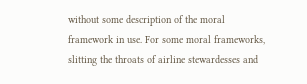without some description of the moral framework in use. For some moral frameworks, slitting the throats of airline stewardesses and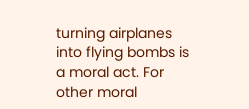turning airplanes into flying bombs is a moral act. For other moral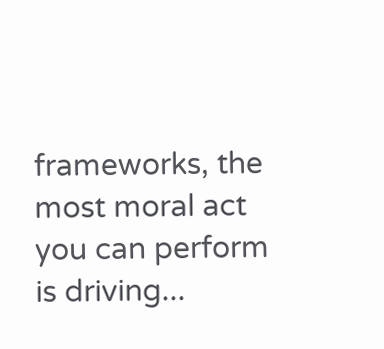frameworks, the most moral act you can perform is driving...